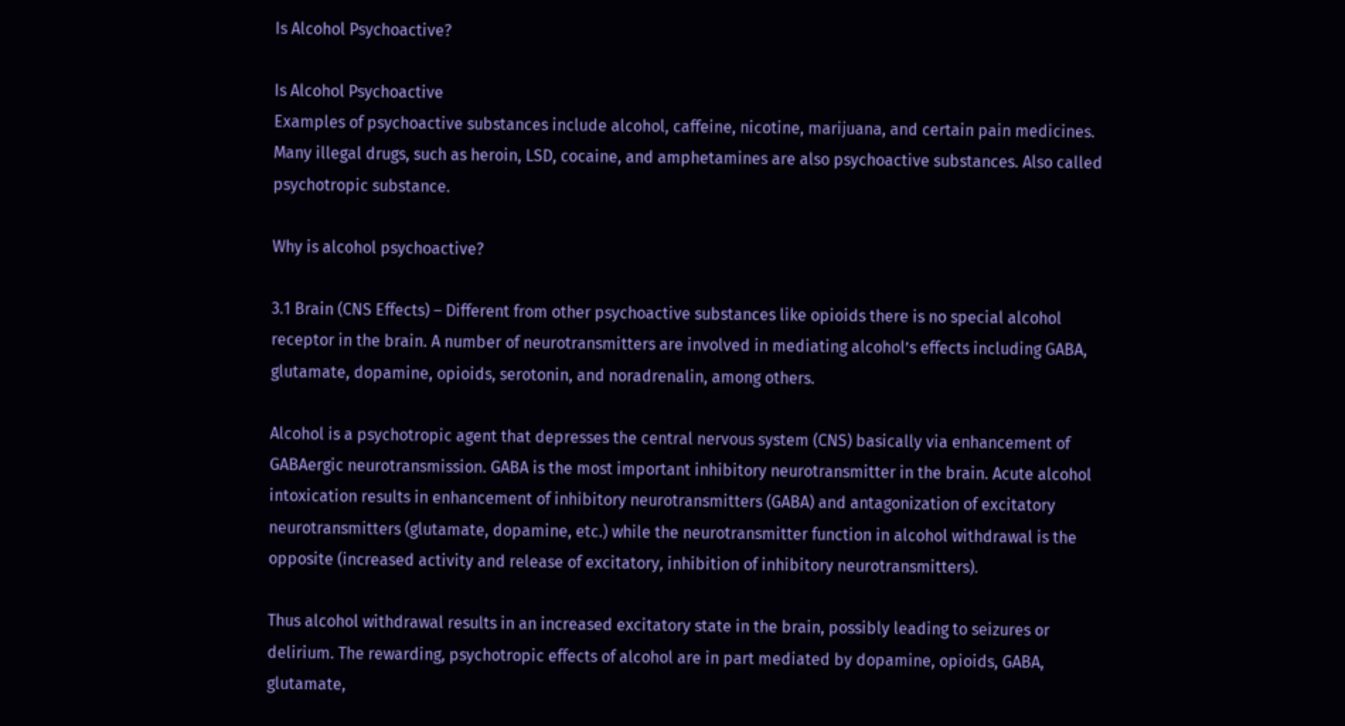Is Alcohol Psychoactive?

Is Alcohol Psychoactive
Examples of psychoactive substances include alcohol, caffeine, nicotine, marijuana, and certain pain medicines. Many illegal drugs, such as heroin, LSD, cocaine, and amphetamines are also psychoactive substances. Also called psychotropic substance.

Why is alcohol psychoactive?

3.1 Brain (CNS Effects) – Different from other psychoactive substances like opioids there is no special alcohol receptor in the brain. A number of neurotransmitters are involved in mediating alcohol’s effects including GABA, glutamate, dopamine, opioids, serotonin, and noradrenalin, among others.

Alcohol is a psychotropic agent that depresses the central nervous system (CNS) basically via enhancement of GABAergic neurotransmission. GABA is the most important inhibitory neurotransmitter in the brain. Acute alcohol intoxication results in enhancement of inhibitory neurotransmitters (GABA) and antagonization of excitatory neurotransmitters (glutamate, dopamine, etc.) while the neurotransmitter function in alcohol withdrawal is the opposite (increased activity and release of excitatory, inhibition of inhibitory neurotransmitters).

Thus alcohol withdrawal results in an increased excitatory state in the brain, possibly leading to seizures or delirium. The rewarding, psychotropic effects of alcohol are in part mediated by dopamine, opioids, GABA, glutamate,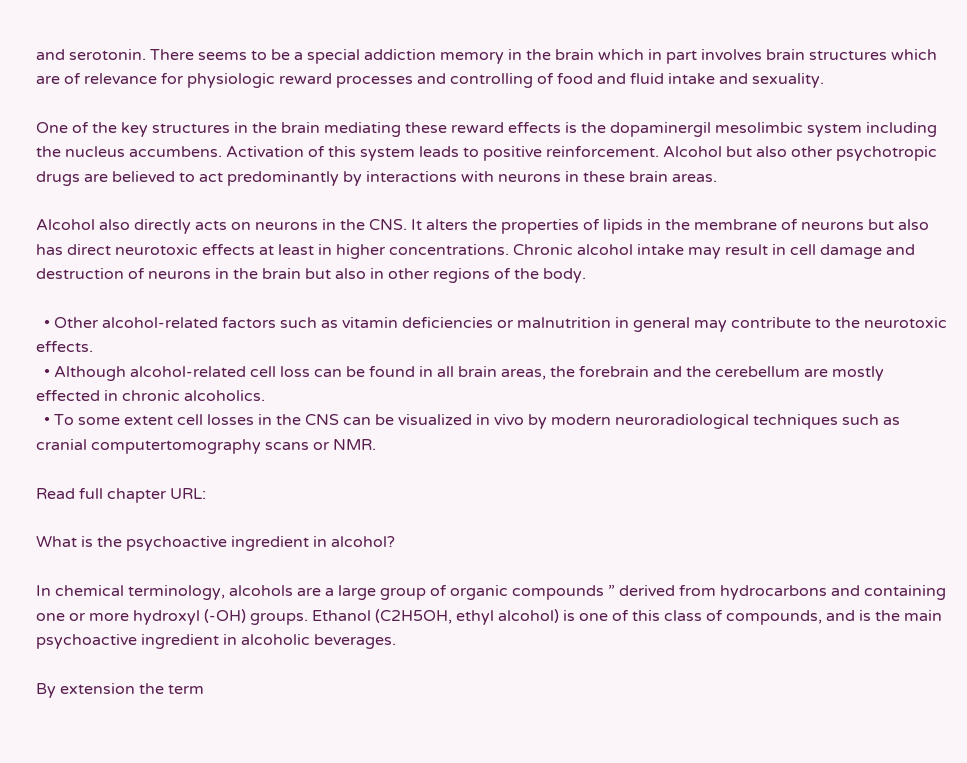and serotonin. There seems to be a special addiction memory in the brain which in part involves brain structures which are of relevance for physiologic reward processes and controlling of food and fluid intake and sexuality.

One of the key structures in the brain mediating these reward effects is the dopaminergil mesolimbic system including the nucleus accumbens. Activation of this system leads to positive reinforcement. Alcohol but also other psychotropic drugs are believed to act predominantly by interactions with neurons in these brain areas.

Alcohol also directly acts on neurons in the CNS. It alters the properties of lipids in the membrane of neurons but also has direct neurotoxic effects at least in higher concentrations. Chronic alcohol intake may result in cell damage and destruction of neurons in the brain but also in other regions of the body.

  • Other alcohol-related factors such as vitamin deficiencies or malnutrition in general may contribute to the neurotoxic effects.
  • Although alcohol-related cell loss can be found in all brain areas, the forebrain and the cerebellum are mostly effected in chronic alcoholics.
  • To some extent cell losses in the CNS can be visualized in vivo by modern neuroradiological techniques such as cranial computertomography scans or NMR.

Read full chapter URL:

What is the psychoactive ingredient in alcohol?

In chemical terminology, alcohols are a large group of organic compounds ” derived from hydrocarbons and containing one or more hydroxyl (-OH) groups. Ethanol (C2H5OH, ethyl alcohol) is one of this class of compounds, and is the main psychoactive ingredient in alcoholic beverages.

By extension the term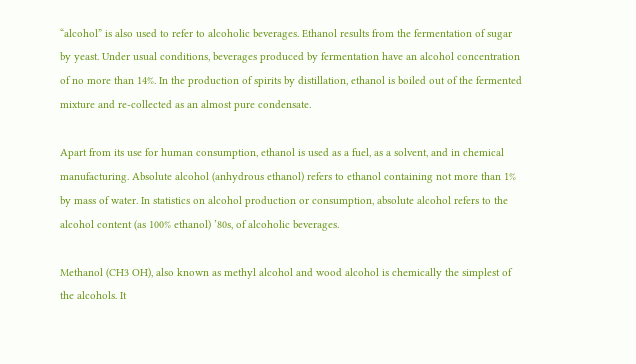“alcohol” is also used to refer to alcoholic beverages. Ethanol results from the fermentation of sugar by yeast. Under usual conditions, beverages produced by fermentation have an alcohol concentration of no more than 14%. In the production of spirits by distillation, ethanol is boiled out of the fermented mixture and re-collected as an almost pure condensate.

Apart from its use for human consumption, ethanol is used as a fuel, as a solvent, and in chemical manufacturing. Absolute alcohol (anhydrous ethanol) refers to ethanol containing not more than 1% by mass of water. In statistics on alcohol production or consumption, absolute alcohol refers to the alcohol content (as 100% ethanol) ’80s, of alcoholic beverages.

Methanol (CH3 OH), also known as methyl alcohol and wood alcohol is chemically the simplest of the alcohols. It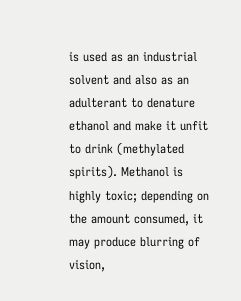is used as an industrial solvent and also as an adulterant to denature ethanol and make it unfit to drink (methylated spirits). Methanol is highly toxic; depending on the amount consumed, it may produce blurring of vision,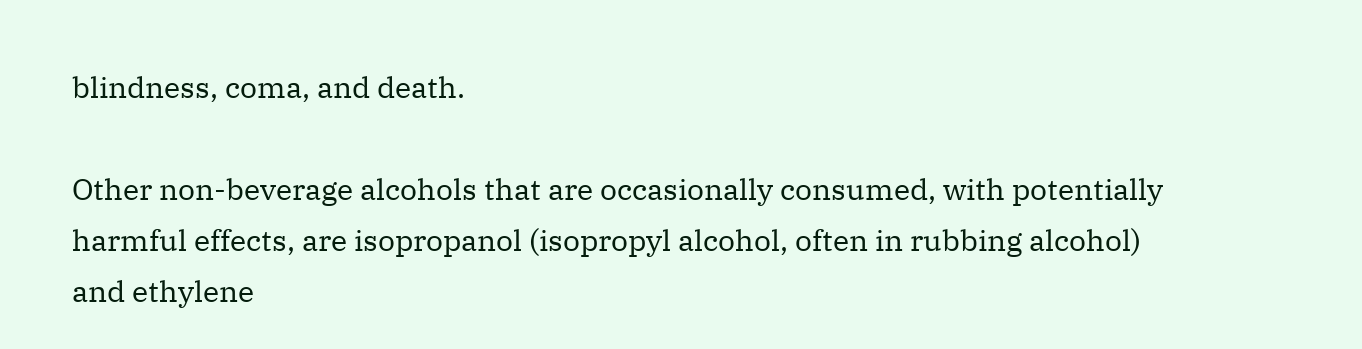blindness, coma, and death.

Other non-beverage alcohols that are occasionally consumed, with potentially harmful effects, are isopropanol (isopropyl alcohol, often in rubbing alcohol) and ethylene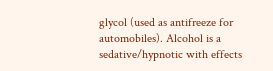glycol (used as antifreeze for automobiles). Alcohol is a sedative/hypnotic with effects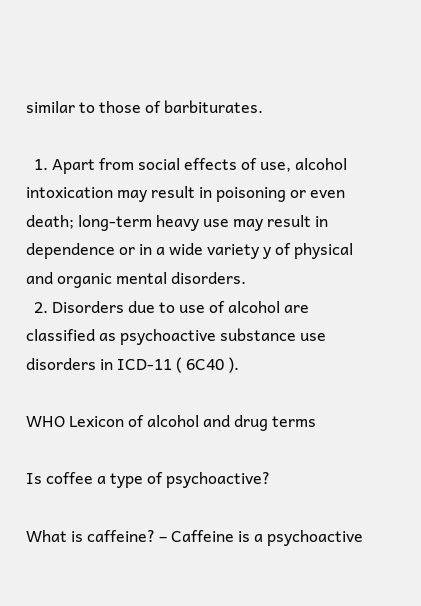similar to those of barbiturates.

  1. Apart from social effects of use, alcohol intoxication may result in poisoning or even death; long-term heavy use may result in dependence or in a wide variety y of physical and organic mental disorders.
  2. Disorders due to use of alcohol are classified as psychoactive substance use disorders in ICD-11 ( 6C40 ).

WHO Lexicon of alcohol and drug terms

Is coffee a type of psychoactive?

What is caffeine? – Caffeine is a psychoactive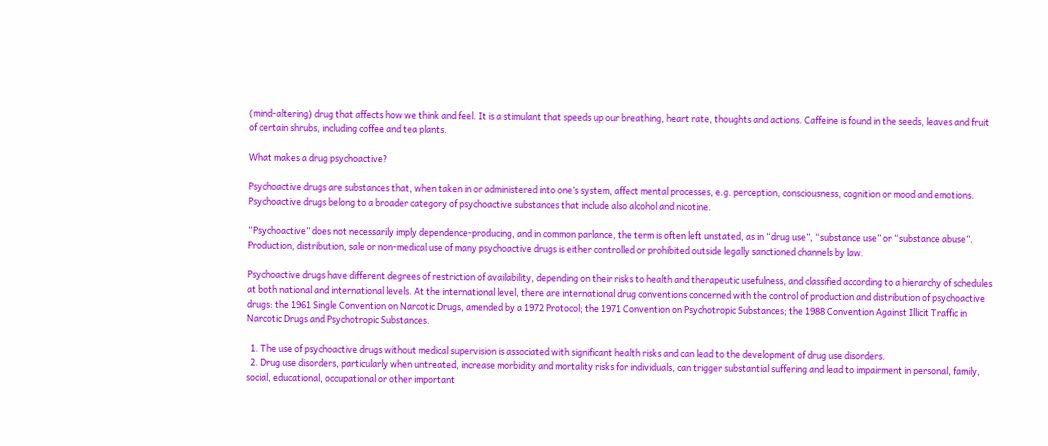(mind-altering) drug that affects how we think and feel. It is a stimulant that speeds up our breathing, heart rate, thoughts and actions. Caffeine is found in the seeds, leaves and fruit of certain shrubs, including coffee and tea plants.

What makes a drug psychoactive?

Psychoactive drugs are substances that, when taken in or administered into one’s system, affect mental processes, e.g. perception, consciousness, cognition or mood and emotions. Psychoactive drugs belong to a broader category of psychoactive substances that include also alcohol and nicotine.

“Psychoactive” does not necessarily imply dependence-producing, and in common parlance, the term is often left unstated, as in “drug use”, “substance use” or “substance abuse”. Production, distribution, sale or non-medical use of many psychoactive drugs is either controlled or prohibited outside legally sanctioned channels by law.

Psychoactive drugs have different degrees of restriction of availability, depending on their risks to health and therapeutic usefulness, and classified according to a hierarchy of schedules at both national and international levels. At the international level, there are international drug conventions concerned with the control of production and distribution of psychoactive drugs: the 1961 Single Convention on Narcotic Drugs, amended by a 1972 Protocol; the 1971 Convention on Psychotropic Substances; the 1988 Convention Against Illicit Traffic in Narcotic Drugs and Psychotropic Substances.

  1. The use of psychoactive drugs without medical supervision is associated with significant health risks and can lead to the development of drug use disorders.
  2. Drug use disorders, particularly when untreated, increase morbidity and mortality risks for individuals, can trigger substantial suffering and lead to impairment in personal, family, social, educational, occupational or other important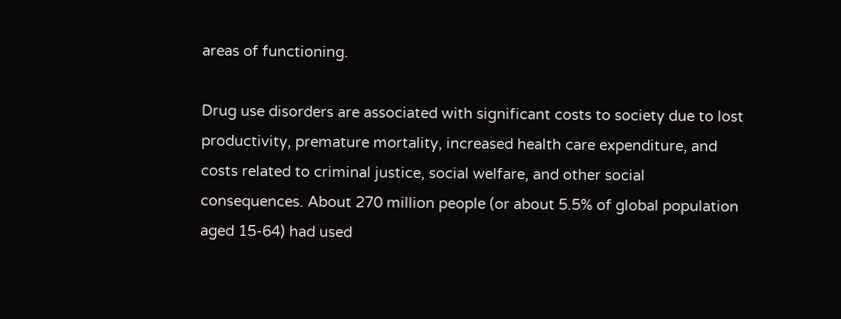areas of functioning.

Drug use disorders are associated with significant costs to society due to lost productivity, premature mortality, increased health care expenditure, and costs related to criminal justice, social welfare, and other social consequences. About 270 million people (or about 5.5% of global population aged 15-64) had used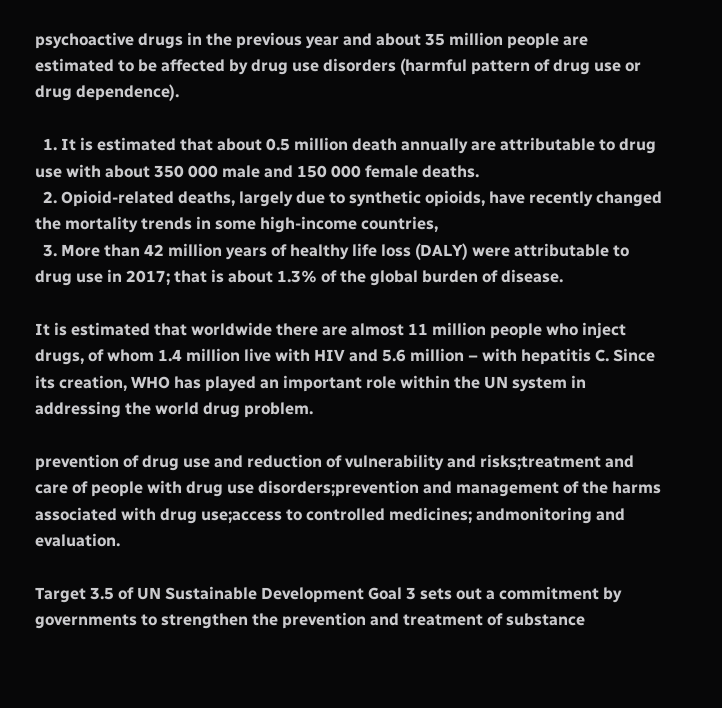psychoactive drugs in the previous year and about 35 million people are estimated to be affected by drug use disorders (harmful pattern of drug use or drug dependence).

  1. It is estimated that about 0.5 million death annually are attributable to drug use with about 350 000 male and 150 000 female deaths.
  2. Opioid-related deaths, largely due to synthetic opioids, have recently changed the mortality trends in some high-income countries,
  3. More than 42 million years of healthy life loss (DALY) were attributable to drug use in 2017; that is about 1.3% of the global burden of disease.

It is estimated that worldwide there are almost 11 million people who inject drugs, of whom 1.4 million live with HIV and 5.6 million – with hepatitis C. Since its creation, WHO has played an important role within the UN system in addressing the world drug problem.

prevention of drug use and reduction of vulnerability and risks;treatment and care of people with drug use disorders;prevention and management of the harms associated with drug use;access to controlled medicines; andmonitoring and evaluation.

Target 3.5 of UN Sustainable Development Goal 3 sets out a commitment by governments to strengthen the prevention and treatment of substance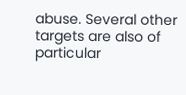abuse. Several other targets are also of particular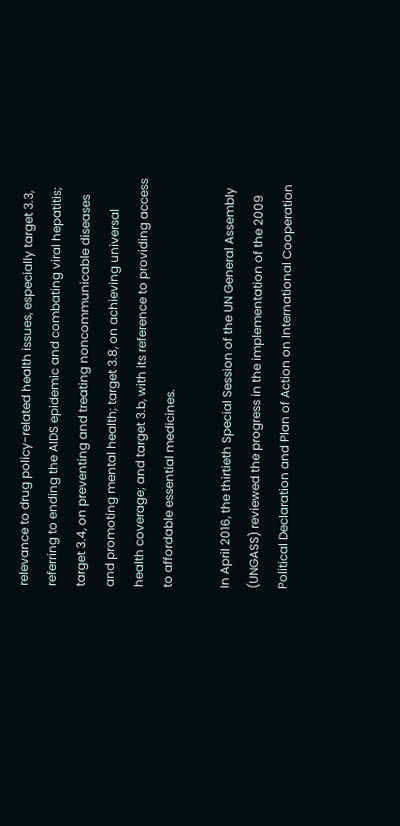relevance to drug policy-related health issues, especially target 3.3, referring to ending the AIDS epidemic and combating viral hepatitis; target 3.4, on preventing and treating noncommunicable diseases and promoting mental health; target 3.8, on achieving universal health coverage; and target 3.b, with its reference to providing access to affordable essential medicines.

In April 2016, the thirtieth Special Session of the UN General Assembly (UNGASS) reviewed the progress in the implementation of the 2009 Political Declaration and Plan of Action on International Cooperation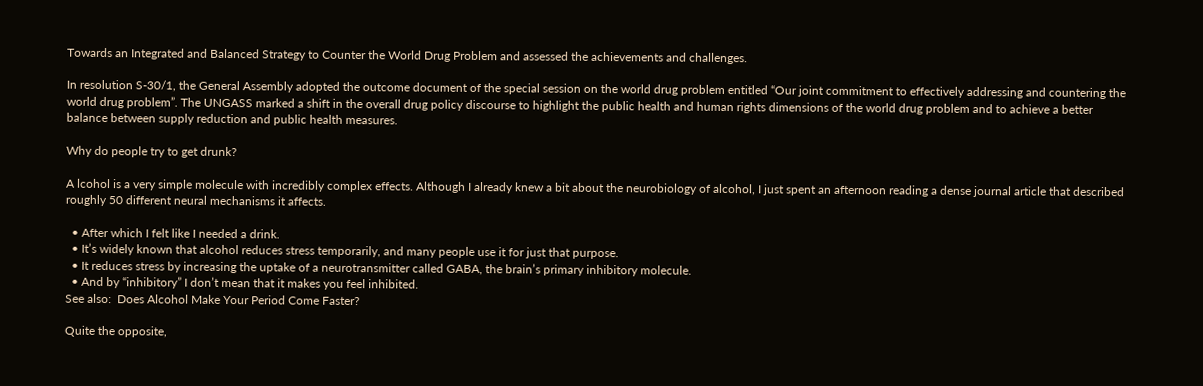Towards an Integrated and Balanced Strategy to Counter the World Drug Problem and assessed the achievements and challenges.

In resolution S-30/1, the General Assembly adopted the outcome document of the special session on the world drug problem entitled “Our joint commitment to effectively addressing and countering the world drug problem”. The UNGASS marked a shift in the overall drug policy discourse to highlight the public health and human rights dimensions of the world drug problem and to achieve a better balance between supply reduction and public health measures.

Why do people try to get drunk?

A lcohol is a very simple molecule with incredibly complex effects. Although I already knew a bit about the neurobiology of alcohol, I just spent an afternoon reading a dense journal article that described roughly 50 different neural mechanisms it affects.

  • After which I felt like I needed a drink.
  • It’s widely known that alcohol reduces stress temporarily, and many people use it for just that purpose.
  • It reduces stress by increasing the uptake of a neurotransmitter called GABA, the brain’s primary inhibitory molecule.
  • And by “inhibitory” I don’t mean that it makes you feel inhibited.
See also:  Does Alcohol Make Your Period Come Faster?

Quite the opposite,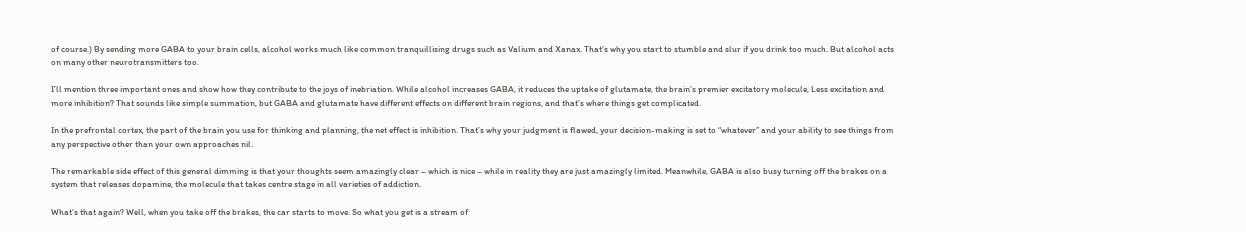of course.) By sending more GABA to your brain cells, alcohol works much like common tranquillising drugs such as Valium and Xanax. That’s why you start to stumble and slur if you drink too much. But alcohol acts on many other neurotransmitters too.

I’ll mention three important ones and show how they contribute to the joys of inebriation. While alcohol increases GABA, it reduces the uptake of glutamate, the brain’s premier excitatory molecule, Less excitation and more inhibition? That sounds like simple summation, but GABA and glutamate have different effects on different brain regions, and that’s where things get complicated.

In the prefrontal cortex, the part of the brain you use for thinking and planning, the net effect is inhibition. That’s why your judgment is flawed, your decision-making is set to “whatever” and your ability to see things from any perspective other than your own approaches nil.

The remarkable side effect of this general dimming is that your thoughts seem amazingly clear – which is nice – while in reality they are just amazingly limited. Meanwhile, GABA is also busy turning off the brakes on a system that releases dopamine, the molecule that takes centre stage in all varieties of addiction.

What’s that again? Well, when you take off the brakes, the car starts to move. So what you get is a stream of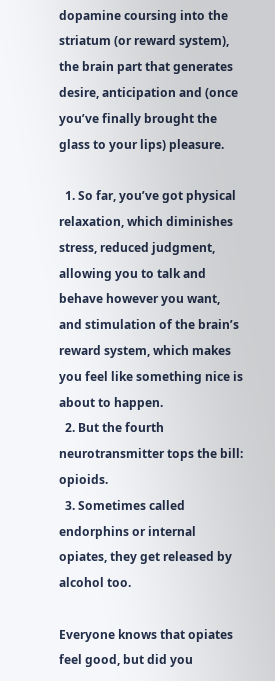dopamine coursing into the striatum (or reward system), the brain part that generates desire, anticipation and (once you’ve finally brought the glass to your lips) pleasure.

  1. So far, you’ve got physical relaxation, which diminishes stress, reduced judgment, allowing you to talk and behave however you want, and stimulation of the brain’s reward system, which makes you feel like something nice is about to happen.
  2. But the fourth neurotransmitter tops the bill: opioids.
  3. Sometimes called endorphins or internal opiates, they get released by alcohol too.

Everyone knows that opiates feel good, but did you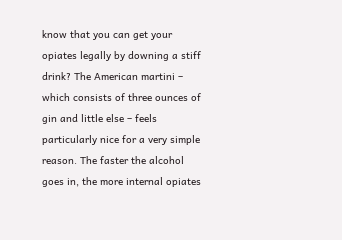know that you can get your opiates legally by downing a stiff drink? The American martini – which consists of three ounces of gin and little else – feels particularly nice for a very simple reason. The faster the alcohol goes in, the more internal opiates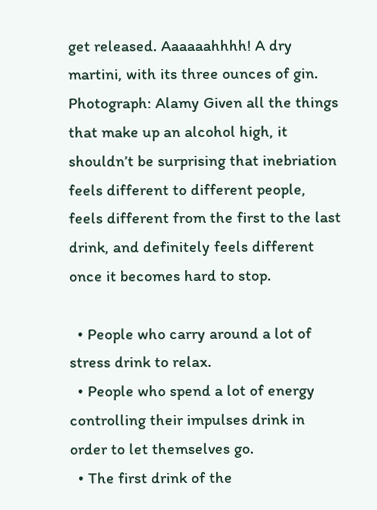get released. Aaaaaahhhh! A dry martini, with its three ounces of gin. Photograph: Alamy Given all the things that make up an alcohol high, it shouldn’t be surprising that inebriation feels different to different people, feels different from the first to the last drink, and definitely feels different once it becomes hard to stop.

  • People who carry around a lot of stress drink to relax.
  • People who spend a lot of energy controlling their impulses drink in order to let themselves go.
  • The first drink of the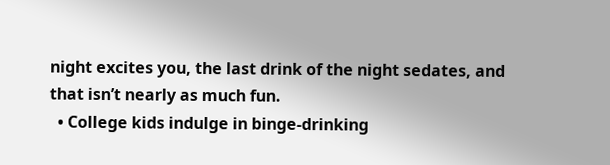night excites you, the last drink of the night sedates, and that isn’t nearly as much fun.
  • College kids indulge in binge-drinking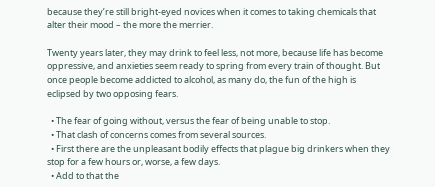because they’re still bright-eyed novices when it comes to taking chemicals that alter their mood – the more the merrier.

Twenty years later, they may drink to feel less, not more, because life has become oppressive, and anxieties seem ready to spring from every train of thought. But once people become addicted to alcohol, as many do, the fun of the high is eclipsed by two opposing fears.

  • The fear of going without, versus the fear of being unable to stop.
  • That clash of concerns comes from several sources.
  • First there are the unpleasant bodily effects that plague big drinkers when they stop for a few hours or, worse, a few days.
  • Add to that the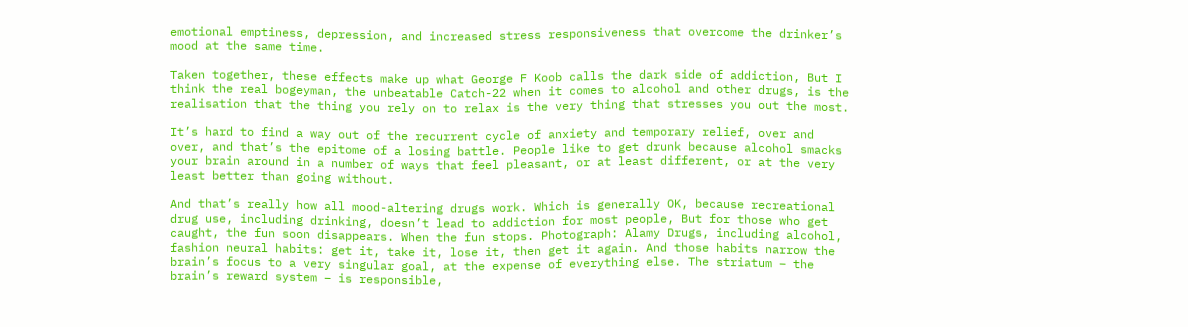emotional emptiness, depression, and increased stress responsiveness that overcome the drinker’s mood at the same time.

Taken together, these effects make up what George F Koob calls the dark side of addiction, But I think the real bogeyman, the unbeatable Catch-22 when it comes to alcohol and other drugs, is the realisation that the thing you rely on to relax is the very thing that stresses you out the most.

It’s hard to find a way out of the recurrent cycle of anxiety and temporary relief, over and over, and that’s the epitome of a losing battle. People like to get drunk because alcohol smacks your brain around in a number of ways that feel pleasant, or at least different, or at the very least better than going without.

And that’s really how all mood-altering drugs work. Which is generally OK, because recreational drug use, including drinking, doesn’t lead to addiction for most people, But for those who get caught, the fun soon disappears. When the fun stops. Photograph: Alamy Drugs, including alcohol, fashion neural habits: get it, take it, lose it, then get it again. And those habits narrow the brain’s focus to a very singular goal, at the expense of everything else. The striatum – the brain’s reward system – is responsible,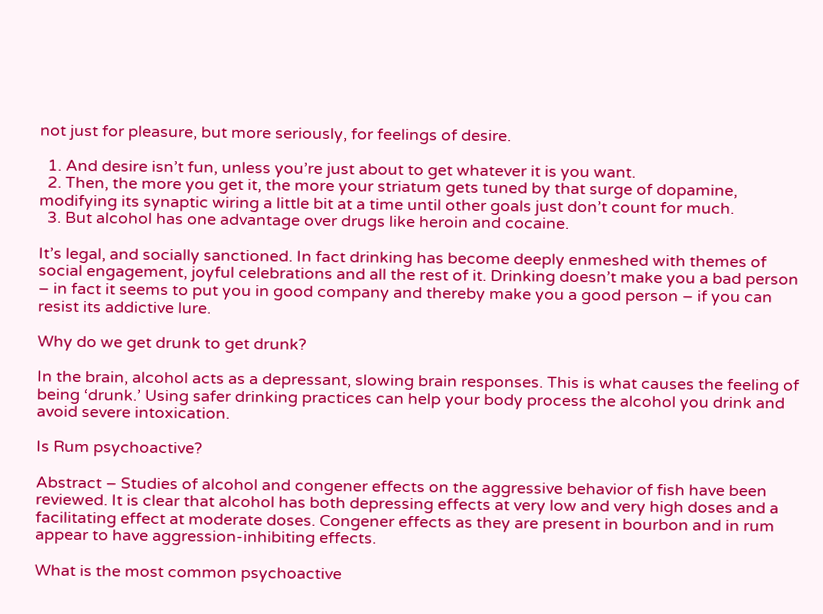not just for pleasure, but more seriously, for feelings of desire.

  1. And desire isn’t fun, unless you’re just about to get whatever it is you want.
  2. Then, the more you get it, the more your striatum gets tuned by that surge of dopamine, modifying its synaptic wiring a little bit at a time until other goals just don’t count for much.
  3. But alcohol has one advantage over drugs like heroin and cocaine.

It’s legal, and socially sanctioned. In fact drinking has become deeply enmeshed with themes of social engagement, joyful celebrations and all the rest of it. Drinking doesn’t make you a bad person – in fact it seems to put you in good company and thereby make you a good person – if you can resist its addictive lure.

Why do we get drunk to get drunk?

In the brain, alcohol acts as a depressant, slowing brain responses. This is what causes the feeling of being ‘drunk.’ Using safer drinking practices can help your body process the alcohol you drink and avoid severe intoxication.

Is Rum psychoactive?

Abstract – Studies of alcohol and congener effects on the aggressive behavior of fish have been reviewed. It is clear that alcohol has both depressing effects at very low and very high doses and a facilitating effect at moderate doses. Congener effects as they are present in bourbon and in rum appear to have aggression-inhibiting effects.

What is the most common psychoactive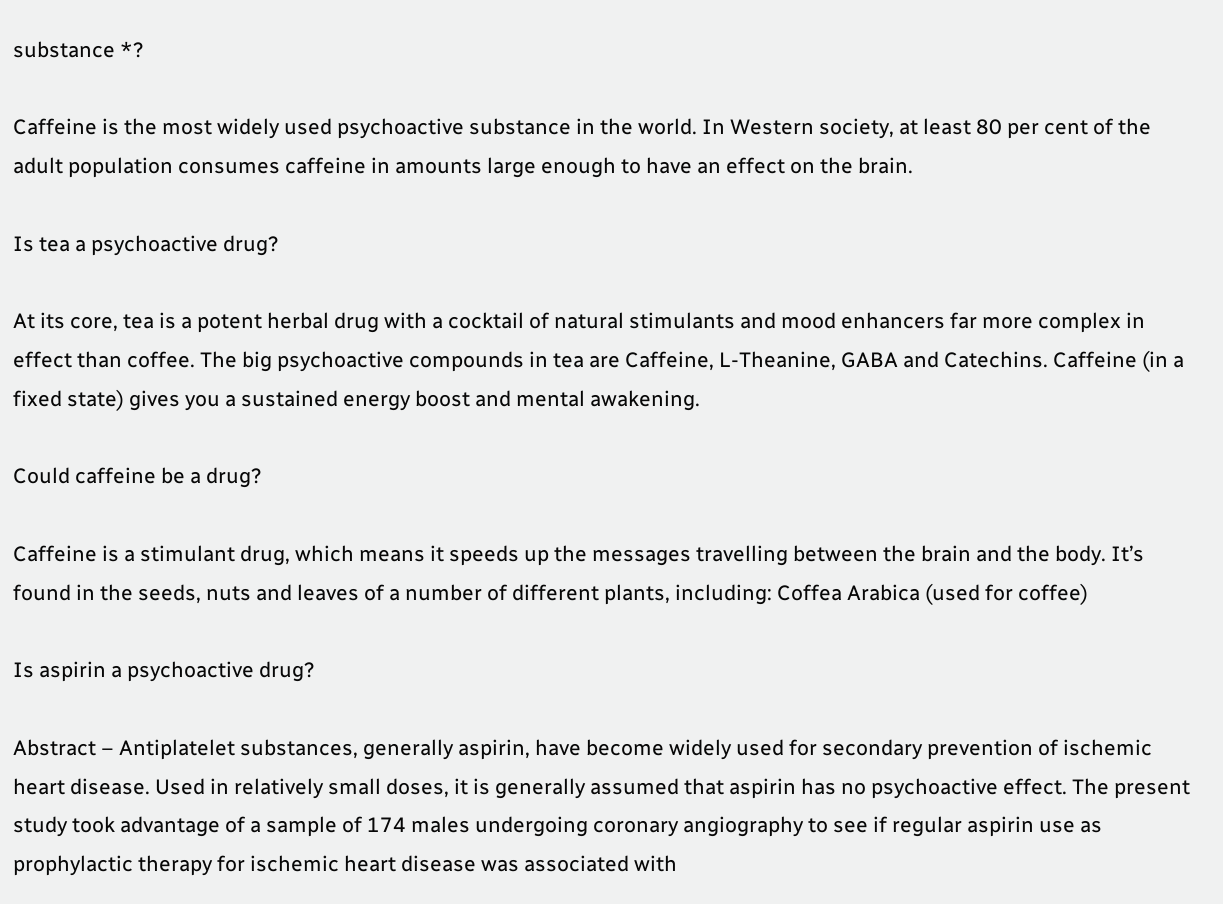substance *?

Caffeine is the most widely used psychoactive substance in the world. In Western society, at least 80 per cent of the adult population consumes caffeine in amounts large enough to have an effect on the brain.

Is tea a psychoactive drug?

At its core, tea is a potent herbal drug with a cocktail of natural stimulants and mood enhancers far more complex in effect than coffee. The big psychoactive compounds in tea are Caffeine, L-Theanine, GABA and Catechins. Caffeine (in a fixed state) gives you a sustained energy boost and mental awakening.

Could caffeine be a drug?

Caffeine is a stimulant drug, which means it speeds up the messages travelling between the brain and the body. It’s found in the seeds, nuts and leaves of a number of different plants, including: Coffea Arabica (used for coffee)

Is aspirin a psychoactive drug?

Abstract – Antiplatelet substances, generally aspirin, have become widely used for secondary prevention of ischemic heart disease. Used in relatively small doses, it is generally assumed that aspirin has no psychoactive effect. The present study took advantage of a sample of 174 males undergoing coronary angiography to see if regular aspirin use as prophylactic therapy for ischemic heart disease was associated with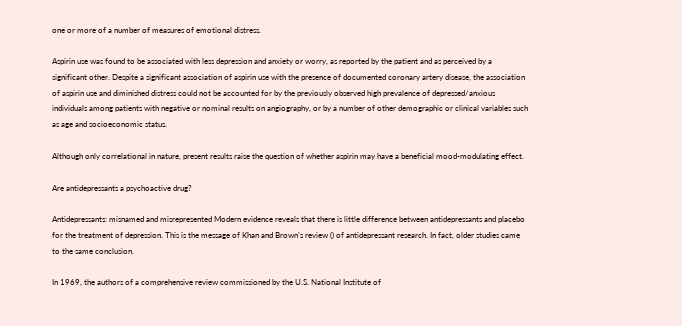one or more of a number of measures of emotional distress.

Aspirin use was found to be associated with less depression and anxiety or worry, as reported by the patient and as perceived by a significant other. Despite a significant association of aspirin use with the presence of documented coronary artery disease, the association of aspirin use and diminished distress could not be accounted for by the previously observed high prevalence of depressed/anxious individuals among patients with negative or nominal results on angiography, or by a number of other demographic or clinical variables such as age and socioeconomic status.

Although only correlational in nature, present results raise the question of whether aspirin may have a beneficial mood-modulating effect.

Are antidepressants a psychoactive drug?

Antidepressants: misnamed and misrepresented Modern evidence reveals that there is little difference between antidepressants and placebo for the treatment of depression. This is the message of Khan and Brown’s review () of antidepressant research. In fact, older studies came to the same conclusion.

In 1969, the authors of a comprehensive review commissioned by the U.S. National Institute of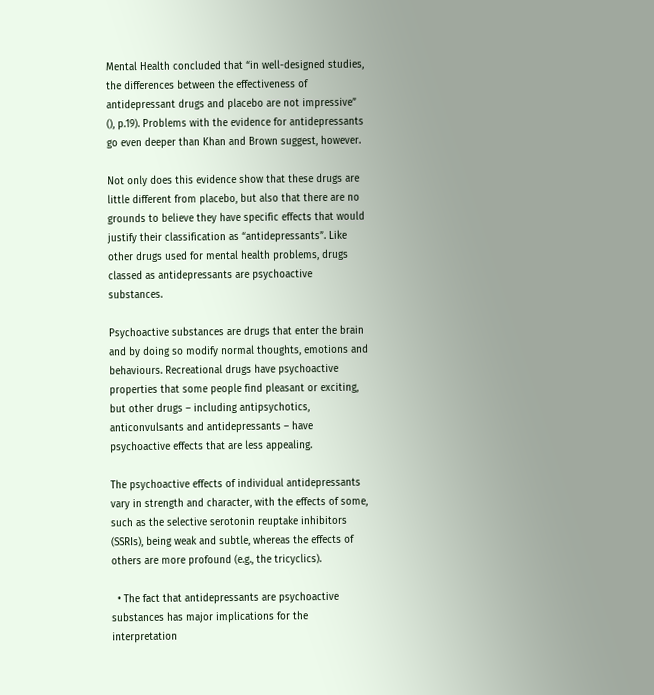Mental Health concluded that “in well-designed studies, the differences between the effectiveness of antidepressant drugs and placebo are not impressive” (), p.19). Problems with the evidence for antidepressants go even deeper than Khan and Brown suggest, however.

Not only does this evidence show that these drugs are little different from placebo, but also that there are no grounds to believe they have specific effects that would justify their classification as “antidepressants”. Like other drugs used for mental health problems, drugs classed as antidepressants are psychoactive substances.

Psychoactive substances are drugs that enter the brain and by doing so modify normal thoughts, emotions and behaviours. Recreational drugs have psychoactive properties that some people find pleasant or exciting, but other drugs – including antipsychotics, anticonvulsants and antidepressants – have psychoactive effects that are less appealing.

The psychoactive effects of individual antidepressants vary in strength and character, with the effects of some, such as the selective serotonin reuptake inhibitors (SSRIs), being weak and subtle, whereas the effects of others are more profound (e.g., the tricyclics).

  • The fact that antidepressants are psychoactive substances has major implications for the interpretation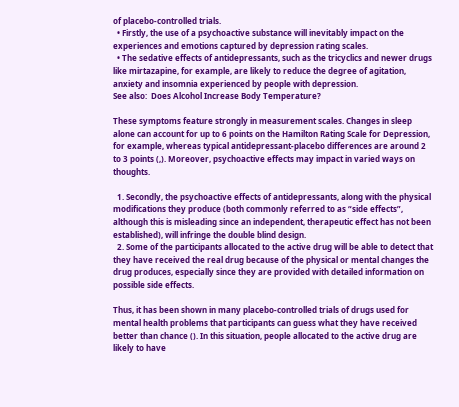of placebo-controlled trials.
  • Firstly, the use of a psychoactive substance will inevitably impact on the experiences and emotions captured by depression rating scales.
  • The sedative effects of antidepressants, such as the tricyclics and newer drugs like mirtazapine, for example, are likely to reduce the degree of agitation, anxiety and insomnia experienced by people with depression.
See also:  Does Alcohol Increase Body Temperature?

These symptoms feature strongly in measurement scales. Changes in sleep alone can account for up to 6 points on the Hamilton Rating Scale for Depression, for example, whereas typical antidepressant-placebo differences are around 2 to 3 points (,). Moreover, psychoactive effects may impact in varied ways on thoughts.

  1. Secondly, the psychoactive effects of antidepressants, along with the physical modifications they produce (both commonly referred to as “side effects”, although this is misleading since an independent, therapeutic effect has not been established), will infringe the double blind design.
  2. Some of the participants allocated to the active drug will be able to detect that they have received the real drug because of the physical or mental changes the drug produces, especially since they are provided with detailed information on possible side effects.

Thus, it has been shown in many placebo-controlled trials of drugs used for mental health problems that participants can guess what they have received better than chance (). In this situation, people allocated to the active drug are likely to have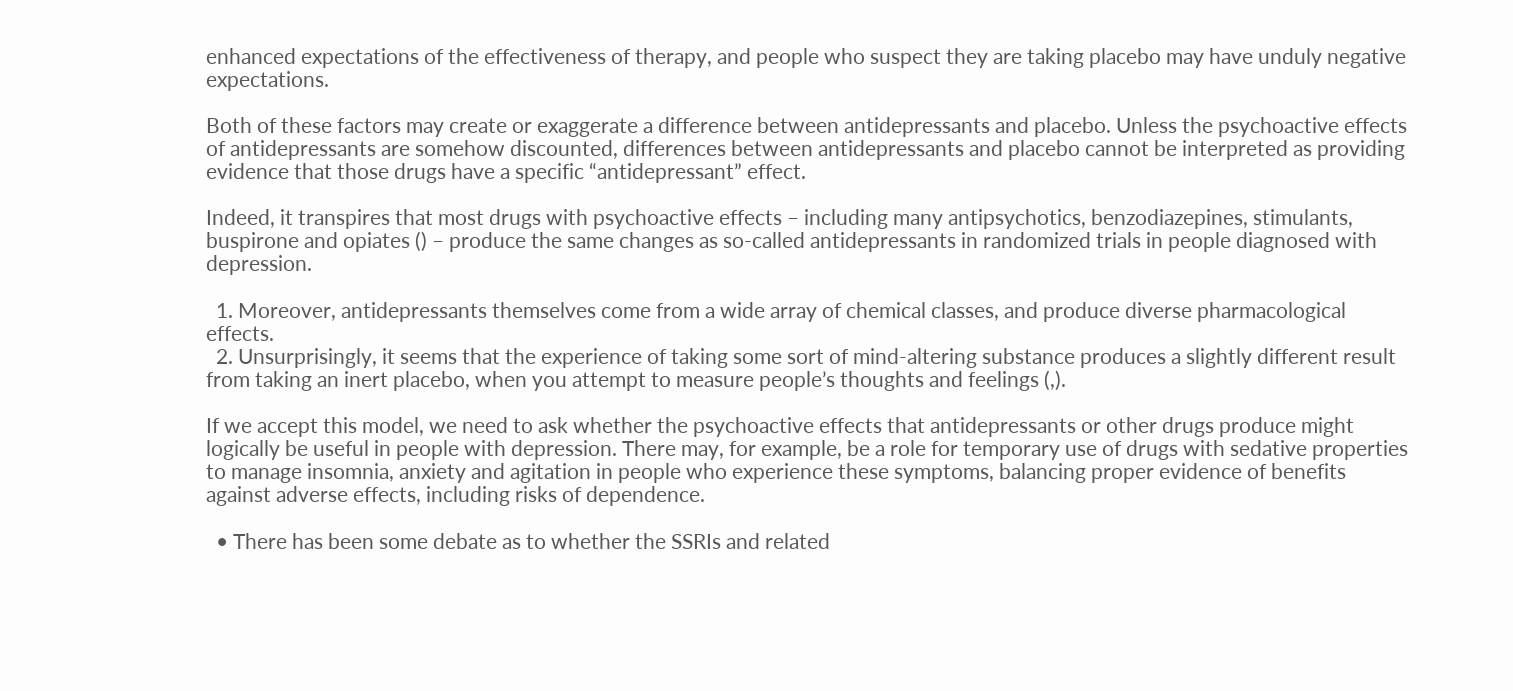enhanced expectations of the effectiveness of therapy, and people who suspect they are taking placebo may have unduly negative expectations.

Both of these factors may create or exaggerate a difference between antidepressants and placebo. Unless the psychoactive effects of antidepressants are somehow discounted, differences between antidepressants and placebo cannot be interpreted as providing evidence that those drugs have a specific “antidepressant” effect.

Indeed, it transpires that most drugs with psychoactive effects – including many antipsychotics, benzodiazepines, stimulants, buspirone and opiates () – produce the same changes as so-called antidepressants in randomized trials in people diagnosed with depression.

  1. Moreover, antidepressants themselves come from a wide array of chemical classes, and produce diverse pharmacological effects.
  2. Unsurprisingly, it seems that the experience of taking some sort of mind-altering substance produces a slightly different result from taking an inert placebo, when you attempt to measure people’s thoughts and feelings (,).

If we accept this model, we need to ask whether the psychoactive effects that antidepressants or other drugs produce might logically be useful in people with depression. There may, for example, be a role for temporary use of drugs with sedative properties to manage insomnia, anxiety and agitation in people who experience these symptoms, balancing proper evidence of benefits against adverse effects, including risks of dependence.

  • There has been some debate as to whether the SSRIs and related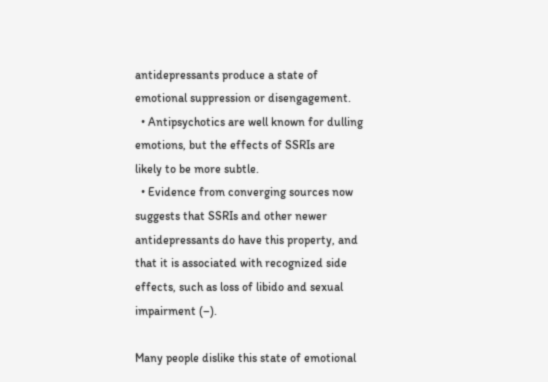antidepressants produce a state of emotional suppression or disengagement.
  • Antipsychotics are well known for dulling emotions, but the effects of SSRIs are likely to be more subtle.
  • Evidence from converging sources now suggests that SSRIs and other newer antidepressants do have this property, and that it is associated with recognized side effects, such as loss of libido and sexual impairment (–).

Many people dislike this state of emotional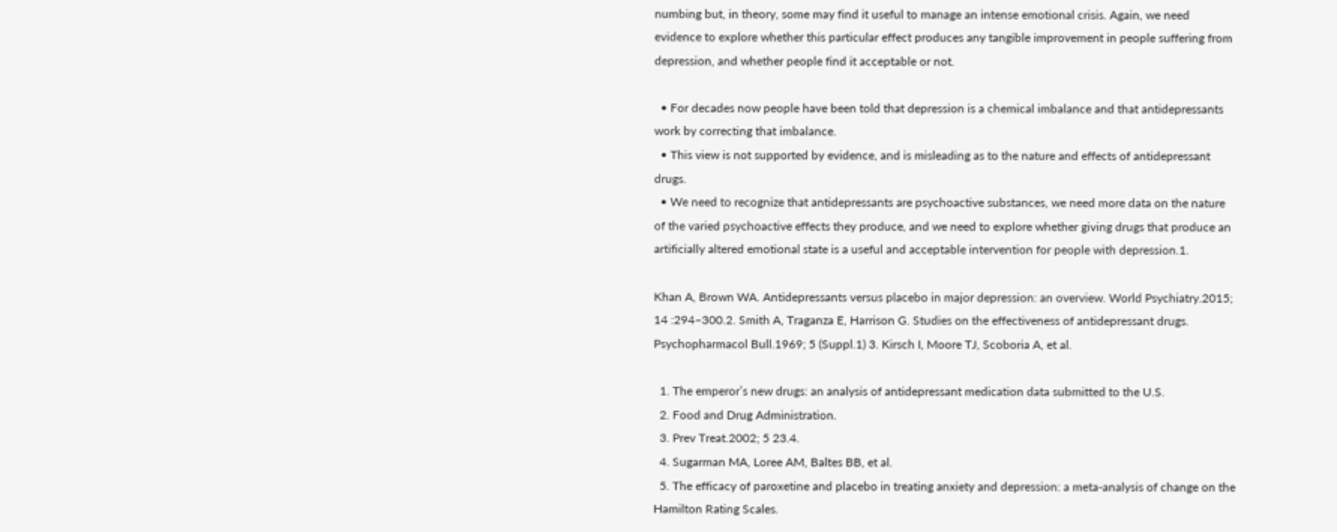numbing but, in theory, some may find it useful to manage an intense emotional crisis. Again, we need evidence to explore whether this particular effect produces any tangible improvement in people suffering from depression, and whether people find it acceptable or not.

  • For decades now people have been told that depression is a chemical imbalance and that antidepressants work by correcting that imbalance.
  • This view is not supported by evidence, and is misleading as to the nature and effects of antidepressant drugs.
  • We need to recognize that antidepressants are psychoactive substances, we need more data on the nature of the varied psychoactive effects they produce, and we need to explore whether giving drugs that produce an artificially altered emotional state is a useful and acceptable intervention for people with depression.1.

Khan A, Brown WA. Antidepressants versus placebo in major depression: an overview. World Psychiatry.2015; 14 :294–300.2. Smith A, Traganza E, Harrison G. Studies on the effectiveness of antidepressant drugs. Psychopharmacol Bull.1969; 5 (Suppl.1) 3. Kirsch I, Moore TJ, Scoboria A, et al.

  1. The emperor’s new drugs: an analysis of antidepressant medication data submitted to the U.S.
  2. Food and Drug Administration.
  3. Prev Treat.2002; 5 23.4.
  4. Sugarman MA, Loree AM, Baltes BB, et al.
  5. The efficacy of paroxetine and placebo in treating anxiety and depression: a meta-analysis of change on the Hamilton Rating Scales.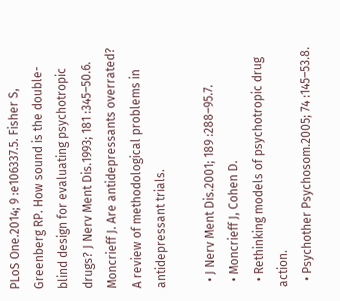PLoS One.2014; 9 :e106337.5. Fisher S, Greenberg RP. How sound is the double-blind design for evaluating psychotropic drugs? J Nerv Ment Dis.1993; 181 :345–50.6. Moncrieff J. Are antidepressants overrated? A review of methodological problems in antidepressant trials.

  • J Nerv Ment Dis.2001; 189 :288–95.7.
  • Moncrieff J, Cohen D.
  • Rethinking models of psychotropic drug action.
  • Psychother Psychosom.2005; 74 :145–53.8.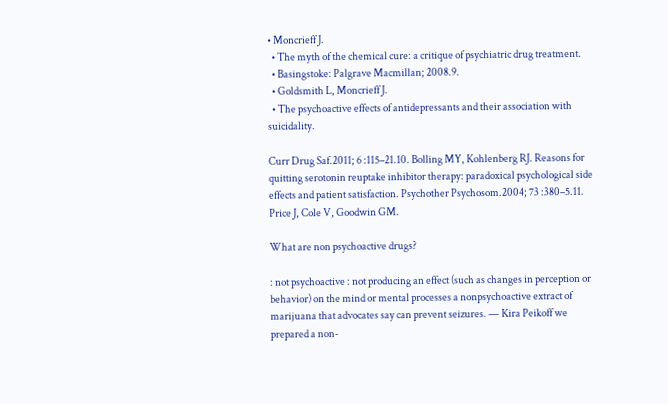• Moncrieff J.
  • The myth of the chemical cure: a critique of psychiatric drug treatment.
  • Basingstoke: Palgrave Macmillan; 2008.9.
  • Goldsmith L, Moncrieff J.
  • The psychoactive effects of antidepressants and their association with suicidality.

Curr Drug Saf.2011; 6 :115–21.10. Bolling MY, Kohlenberg RJ. Reasons for quitting serotonin reuptake inhibitor therapy: paradoxical psychological side effects and patient satisfaction. Psychother Psychosom.2004; 73 :380–5.11. Price J, Cole V, Goodwin GM.

What are non psychoactive drugs?

: not psychoactive : not producing an effect (such as changes in perception or behavior) on the mind or mental processes a nonpsychoactive extract of marijuana that advocates say can prevent seizures. — Kira Peikoff we prepared a non-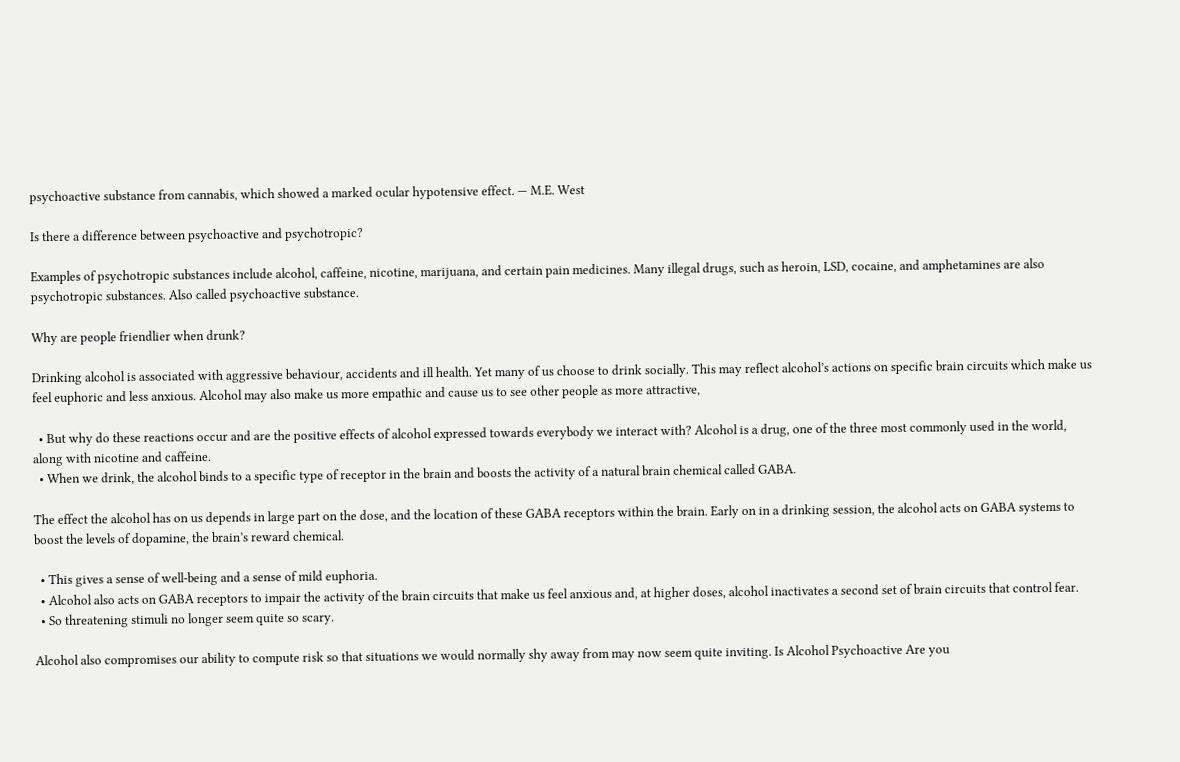psychoactive substance from cannabis, which showed a marked ocular hypotensive effect. — M.E. West

Is there a difference between psychoactive and psychotropic?

Examples of psychotropic substances include alcohol, caffeine, nicotine, marijuana, and certain pain medicines. Many illegal drugs, such as heroin, LSD, cocaine, and amphetamines are also psychotropic substances. Also called psychoactive substance.

Why are people friendlier when drunk?

Drinking alcohol is associated with aggressive behaviour, accidents and ill health. Yet many of us choose to drink socially. This may reflect alcohol’s actions on specific brain circuits which make us feel euphoric and less anxious. Alcohol may also make us more empathic and cause us to see other people as more attractive,

  • But why do these reactions occur and are the positive effects of alcohol expressed towards everybody we interact with? Alcohol is a drug, one of the three most commonly used in the world, along with nicotine and caffeine.
  • When we drink, the alcohol binds to a specific type of receptor in the brain and boosts the activity of a natural brain chemical called GABA.

The effect the alcohol has on us depends in large part on the dose, and the location of these GABA receptors within the brain. Early on in a drinking session, the alcohol acts on GABA systems to boost the levels of dopamine, the brain’s reward chemical.

  • This gives a sense of well-being and a sense of mild euphoria.
  • Alcohol also acts on GABA receptors to impair the activity of the brain circuits that make us feel anxious and, at higher doses, alcohol inactivates a second set of brain circuits that control fear.
  • So threatening stimuli no longer seem quite so scary.

Alcohol also compromises our ability to compute risk so that situations we would normally shy away from may now seem quite inviting. Is Alcohol Psychoactive Are you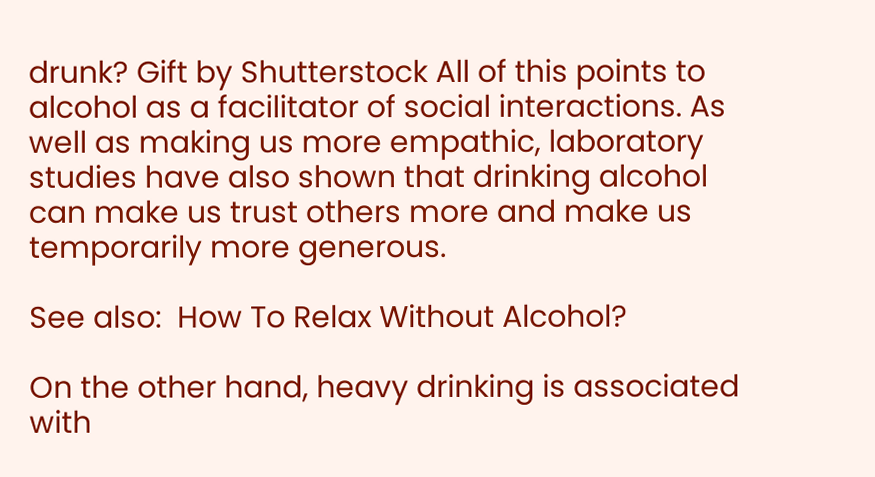drunk? Gift by Shutterstock All of this points to alcohol as a facilitator of social interactions. As well as making us more empathic, laboratory studies have also shown that drinking alcohol can make us trust others more and make us temporarily more generous.

See also:  How To Relax Without Alcohol?

On the other hand, heavy drinking is associated with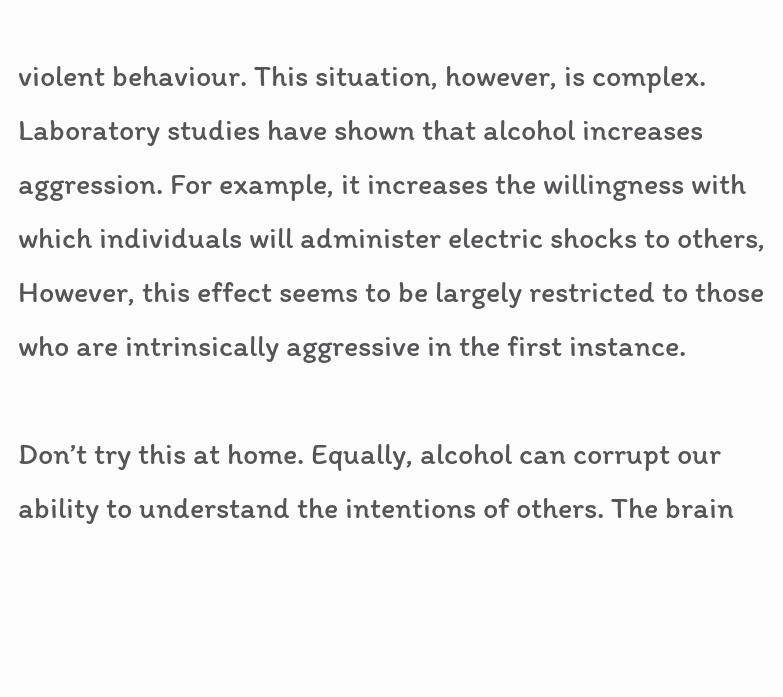violent behaviour. This situation, however, is complex. Laboratory studies have shown that alcohol increases aggression. For example, it increases the willingness with which individuals will administer electric shocks to others, However, this effect seems to be largely restricted to those who are intrinsically aggressive in the first instance.

Don’t try this at home. Equally, alcohol can corrupt our ability to understand the intentions of others. The brain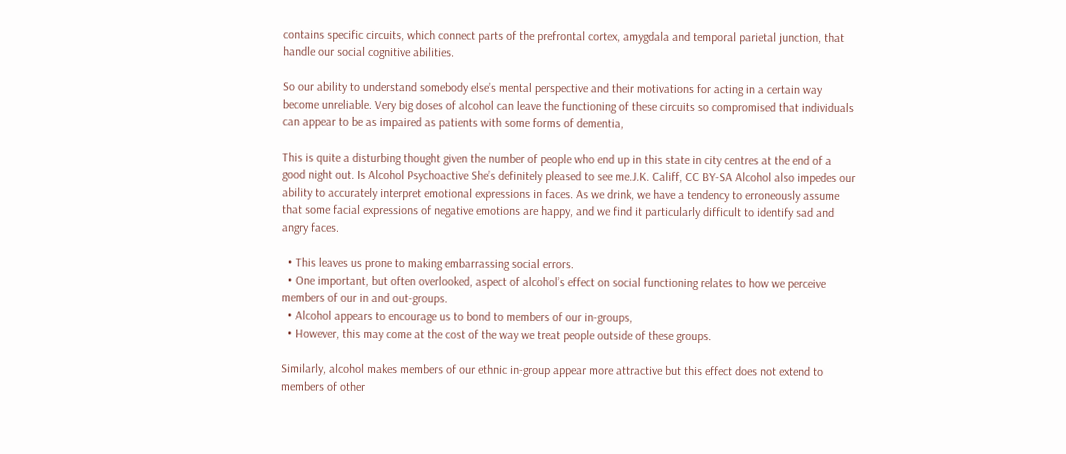contains specific circuits, which connect parts of the prefrontal cortex, amygdala and temporal parietal junction, that handle our social cognitive abilities.

So our ability to understand somebody else’s mental perspective and their motivations for acting in a certain way become unreliable. Very big doses of alcohol can leave the functioning of these circuits so compromised that individuals can appear to be as impaired as patients with some forms of dementia,

This is quite a disturbing thought given the number of people who end up in this state in city centres at the end of a good night out. Is Alcohol Psychoactive She’s definitely pleased to see me.J.K. Califf, CC BY-SA Alcohol also impedes our ability to accurately interpret emotional expressions in faces. As we drink, we have a tendency to erroneously assume that some facial expressions of negative emotions are happy, and we find it particularly difficult to identify sad and angry faces.

  • This leaves us prone to making embarrassing social errors.
  • One important, but often overlooked, aspect of alcohol’s effect on social functioning relates to how we perceive members of our in and out-groups.
  • Alcohol appears to encourage us to bond to members of our in-groups,
  • However, this may come at the cost of the way we treat people outside of these groups.

Similarly, alcohol makes members of our ethnic in-group appear more attractive but this effect does not extend to members of other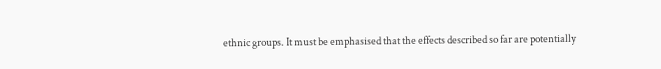ethnic groups. It must be emphasised that the effects described so far are potentially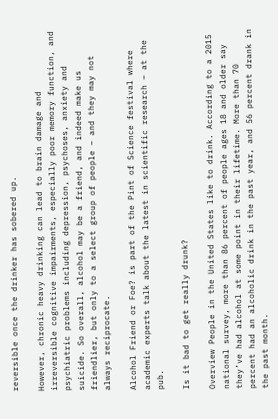reversible once the drinker has sobered up.

However, chronic heavy drinking can lead to brain damage and irreversible cognitive impairments, especially poor memory function, and psychiatric problems including depression, psychoses, anxiety and suicide. So overall, alcohol may be a friend, and indeed make us friendlier, but only to a select group of people – and they may not always reciprocate.

Alcohol Friend or Foe? is part of the Pint of Science festival where academic experts talk about the latest in scientific research – at the pub.

Is it bad to get really drunk?

Overview People in the United States like to drink. According to a 2015 national survey, more than 86 percent of people ages 18 and older say they’ve had alcohol at some point in their lifetime. More than 70 percent had an alcoholic drink in the past year, and 56 percent drank in the past month.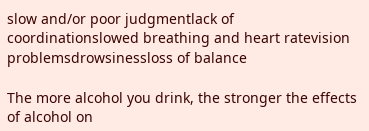slow and/or poor judgmentlack of coordinationslowed breathing and heart ratevision problemsdrowsinessloss of balance

The more alcohol you drink, the stronger the effects of alcohol on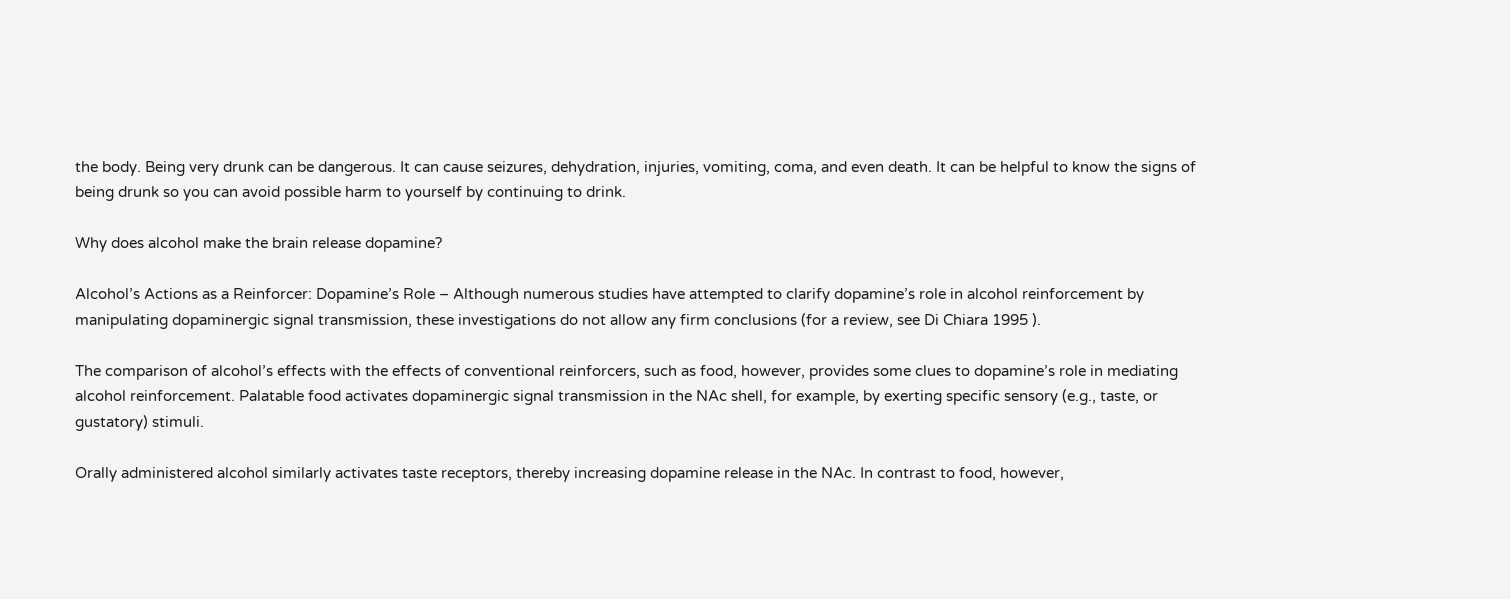the body. Being very drunk can be dangerous. It can cause seizures, dehydration, injuries, vomiting, coma, and even death. It can be helpful to know the signs of being drunk so you can avoid possible harm to yourself by continuing to drink.

Why does alcohol make the brain release dopamine?

Alcohol’s Actions as a Reinforcer: Dopamine’s Role – Although numerous studies have attempted to clarify dopamine’s role in alcohol reinforcement by manipulating dopaminergic signal transmission, these investigations do not allow any firm conclusions (for a review, see Di Chiara 1995 ).

The comparison of alcohol’s effects with the effects of conventional reinforcers, such as food, however, provides some clues to dopamine’s role in mediating alcohol reinforcement. Palatable food activates dopaminergic signal transmission in the NAc shell, for example, by exerting specific sensory (e.g., taste, or gustatory) stimuli.

Orally administered alcohol similarly activates taste receptors, thereby increasing dopamine release in the NAc. In contrast to food, however,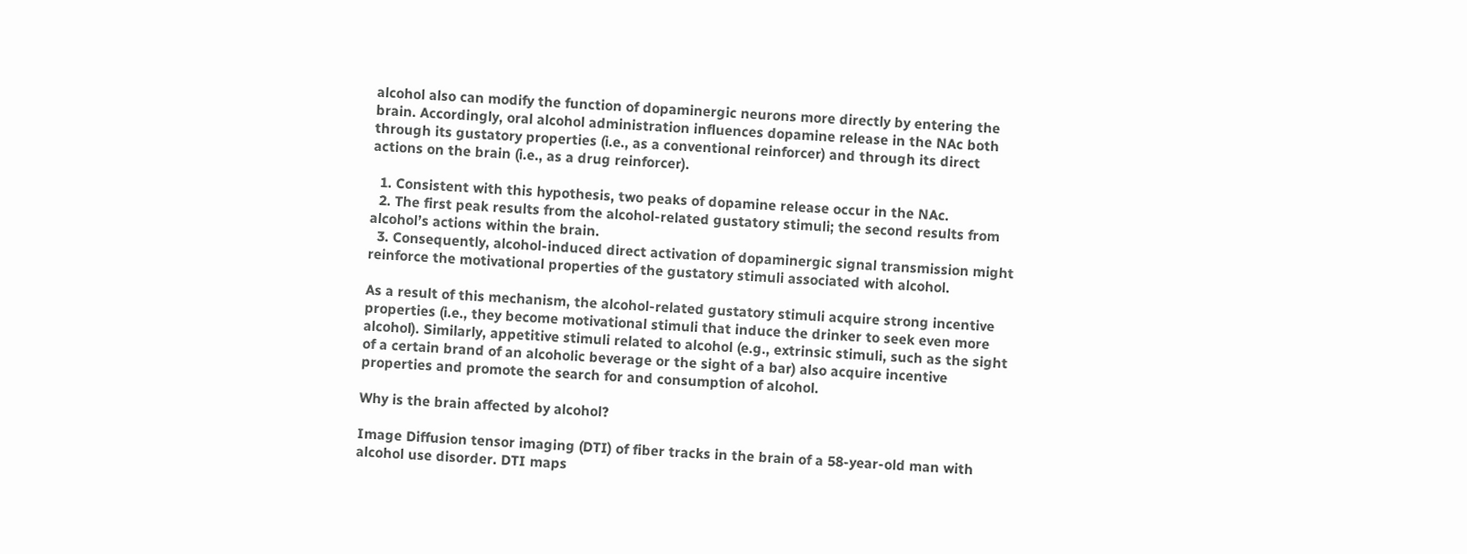alcohol also can modify the function of dopaminergic neurons more directly by entering the brain. Accordingly, oral alcohol administration influences dopamine release in the NAc both through its gustatory properties (i.e., as a conventional reinforcer) and through its direct actions on the brain (i.e., as a drug reinforcer).

  1. Consistent with this hypothesis, two peaks of dopamine release occur in the NAc.
  2. The first peak results from the alcohol-related gustatory stimuli; the second results from alcohol’s actions within the brain.
  3. Consequently, alcohol-induced direct activation of dopaminergic signal transmission might reinforce the motivational properties of the gustatory stimuli associated with alcohol.

As a result of this mechanism, the alcohol-related gustatory stimuli acquire strong incentive properties (i.e., they become motivational stimuli that induce the drinker to seek even more alcohol). Similarly, appetitive stimuli related to alcohol (e.g., extrinsic stimuli, such as the sight of a certain brand of an alcoholic beverage or the sight of a bar) also acquire incentive properties and promote the search for and consumption of alcohol.

Why is the brain affected by alcohol?

Image Diffusion tensor imaging (DTI) of fiber tracks in the brain of a 58-year-old man with alcohol use disorder. DTI maps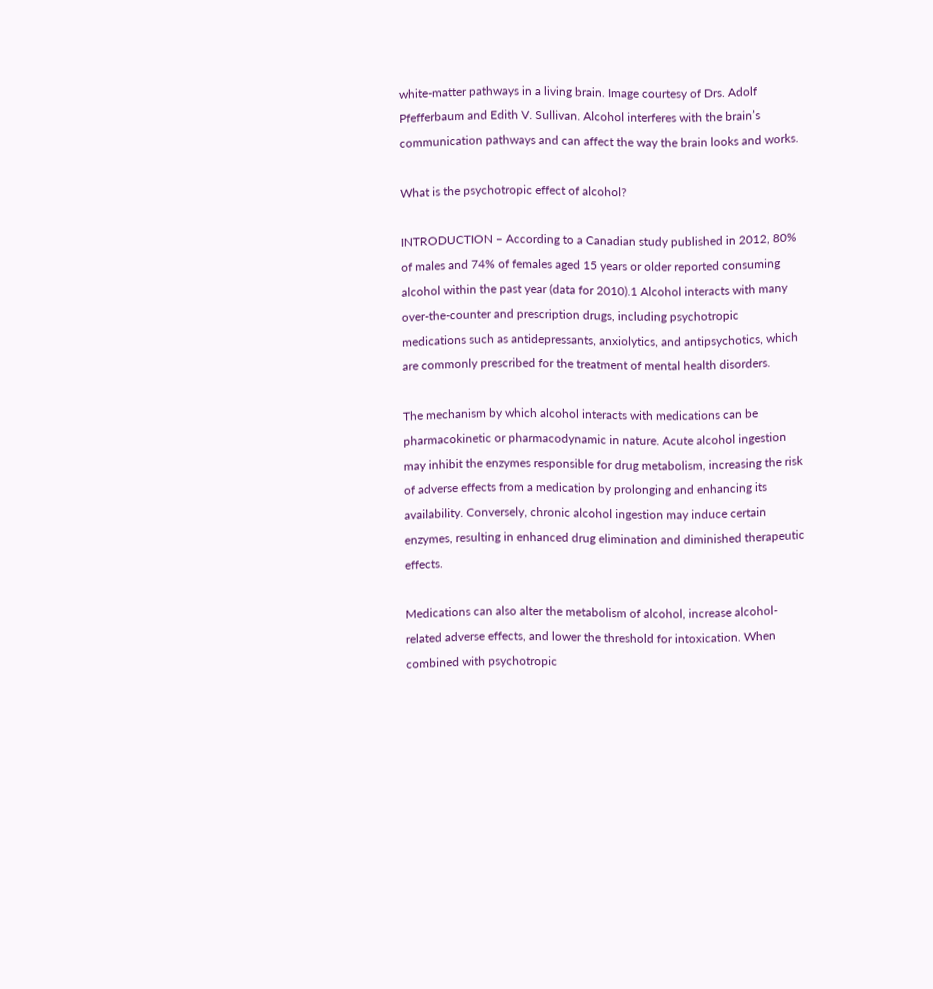white-matter pathways in a living brain. Image courtesy of Drs. Adolf Pfefferbaum and Edith V. Sullivan. Alcohol interferes with the brain’s communication pathways and can affect the way the brain looks and works.

What is the psychotropic effect of alcohol?

INTRODUCTION – According to a Canadian study published in 2012, 80% of males and 74% of females aged 15 years or older reported consuming alcohol within the past year (data for 2010).1 Alcohol interacts with many over-the-counter and prescription drugs, including psychotropic medications such as antidepressants, anxiolytics, and antipsychotics, which are commonly prescribed for the treatment of mental health disorders.

The mechanism by which alcohol interacts with medications can be pharmacokinetic or pharmacodynamic in nature. Acute alcohol ingestion may inhibit the enzymes responsible for drug metabolism, increasing the risk of adverse effects from a medication by prolonging and enhancing its availability. Conversely, chronic alcohol ingestion may induce certain enzymes, resulting in enhanced drug elimination and diminished therapeutic effects.

Medications can also alter the metabolism of alcohol, increase alcohol-related adverse effects, and lower the threshold for intoxication. When combined with psychotropic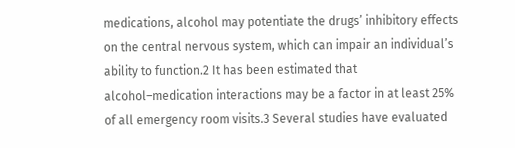medications, alcohol may potentiate the drugs’ inhibitory effects on the central nervous system, which can impair an individual’s ability to function.2 It has been estimated that alcohol–medication interactions may be a factor in at least 25% of all emergency room visits.3 Several studies have evaluated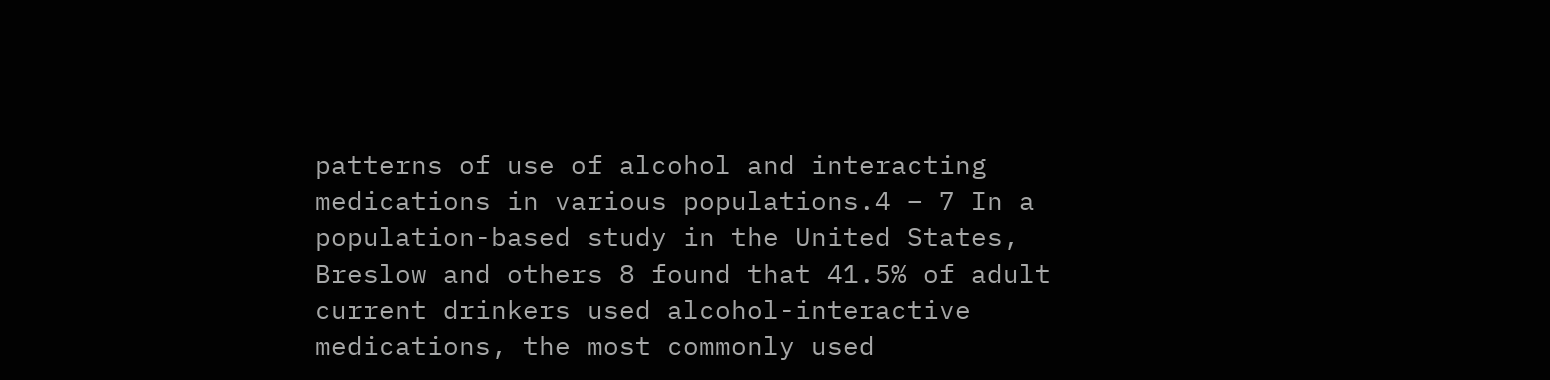patterns of use of alcohol and interacting medications in various populations.4 – 7 In a population-based study in the United States, Breslow and others 8 found that 41.5% of adult current drinkers used alcohol-interactive medications, the most commonly used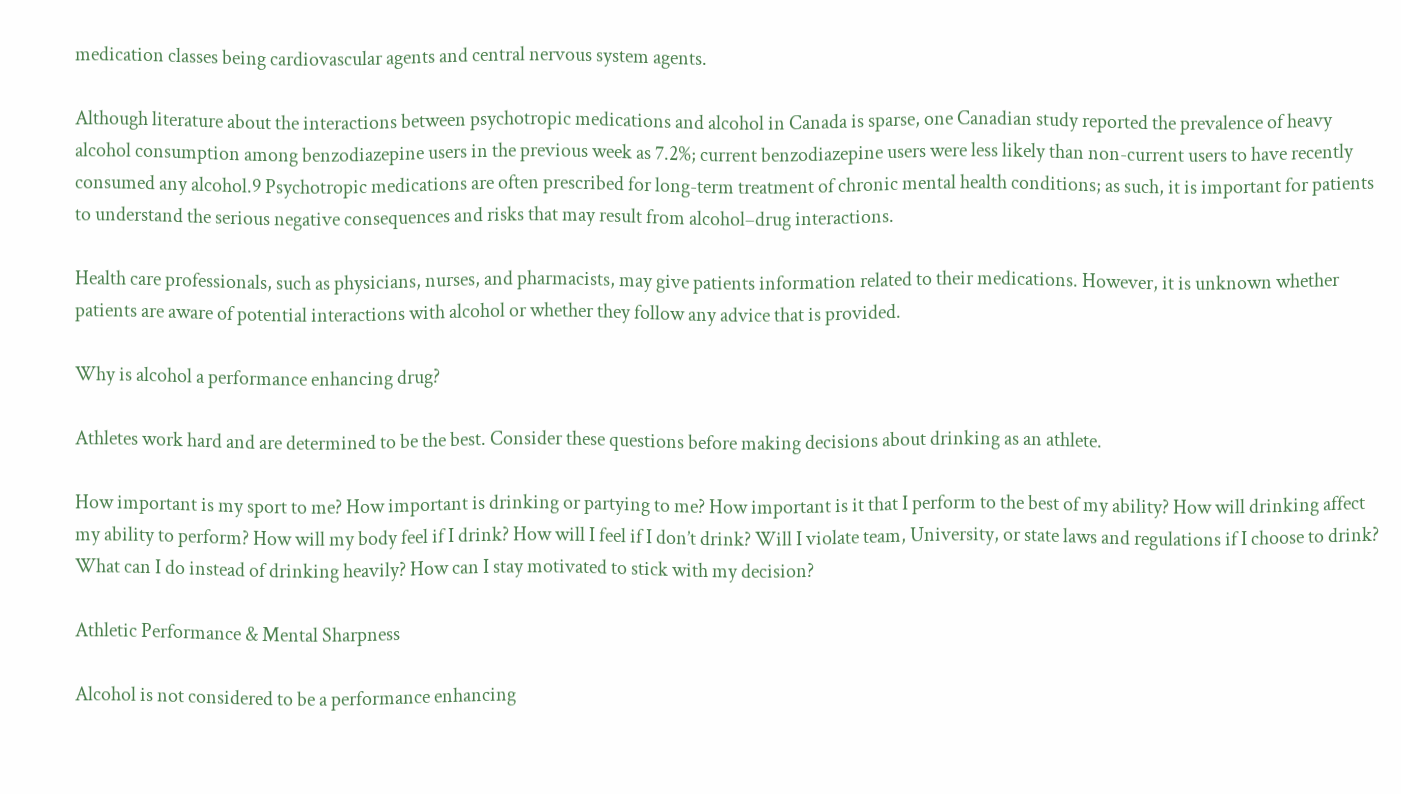medication classes being cardiovascular agents and central nervous system agents.

Although literature about the interactions between psychotropic medications and alcohol in Canada is sparse, one Canadian study reported the prevalence of heavy alcohol consumption among benzodiazepine users in the previous week as 7.2%; current benzodiazepine users were less likely than non-current users to have recently consumed any alcohol.9 Psychotropic medications are often prescribed for long-term treatment of chronic mental health conditions; as such, it is important for patients to understand the serious negative consequences and risks that may result from alcohol–drug interactions.

Health care professionals, such as physicians, nurses, and pharmacists, may give patients information related to their medications. However, it is unknown whether patients are aware of potential interactions with alcohol or whether they follow any advice that is provided.

Why is alcohol a performance enhancing drug?

Athletes work hard and are determined to be the best. Consider these questions before making decisions about drinking as an athlete.

How important is my sport to me? How important is drinking or partying to me? How important is it that I perform to the best of my ability? How will drinking affect my ability to perform? How will my body feel if I drink? How will I feel if I don’t drink? Will I violate team, University, or state laws and regulations if I choose to drink? What can I do instead of drinking heavily? How can I stay motivated to stick with my decision?

Athletic Performance & Mental Sharpness

Alcohol is not considered to be a performance enhancing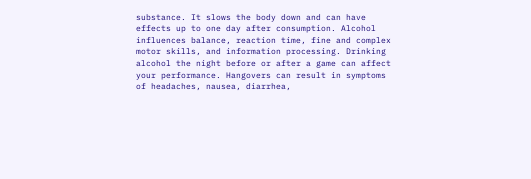substance. It slows the body down and can have effects up to one day after consumption. Alcohol influences balance, reaction time, fine and complex motor skills, and information processing. Drinking alcohol the night before or after a game can affect your performance. Hangovers can result in symptoms of headaches, nausea, diarrhea,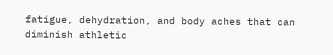fatigue, dehydration, and body aches that can diminish athletic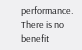performance. There is no benefit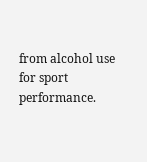from alcohol use for sport performance.